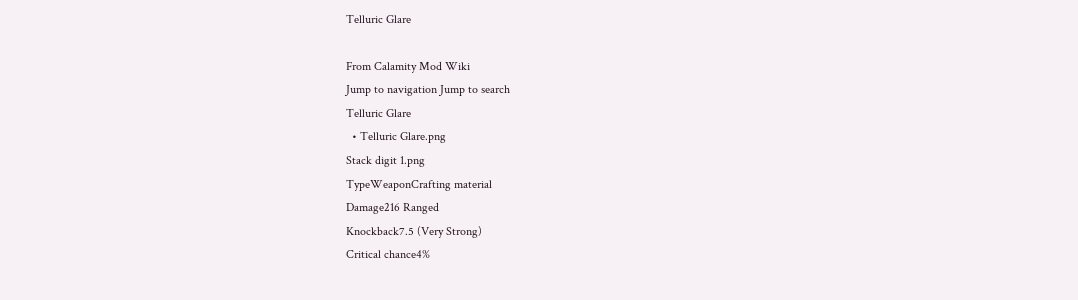Telluric Glare

From Calamity Mod Wiki
Jump to navigation Jump to search
Telluric Glare
  • Telluric Glare.png
Stack digit 1.png
TypeWeaponCrafting material
Damage216 Ranged
Knockback7.5 (Very Strong)
Critical chance4%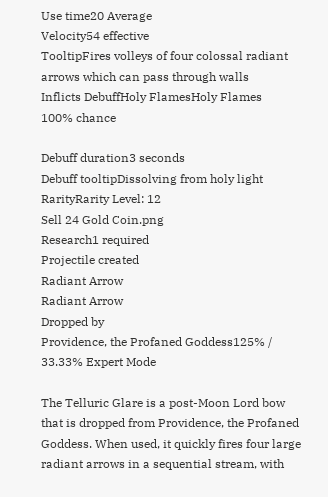Use time20 Average
Velocity54 effective
TooltipFires volleys of four colossal radiant arrows which can pass through walls
Inflicts DebuffHoly FlamesHoly Flames
100% chance

Debuff duration3 seconds
Debuff tooltipDissolving from holy light
RarityRarity Level: 12
Sell 24 Gold Coin.png
Research1 required
Projectile created
Radiant Arrow
Radiant Arrow
Dropped by
Providence, the Profaned Goddess125% / 33.33% Expert Mode

The Telluric Glare is a post-Moon Lord bow that is dropped from Providence, the Profaned Goddess. When used, it quickly fires four large radiant arrows in a sequential stream, with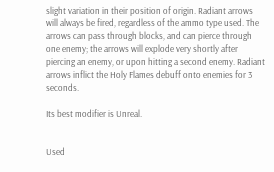slight variation in their position of origin. Radiant arrows will always be fired, regardless of the ammo type used. The arrows can pass through blocks, and can pierce through one enemy; the arrows will explode very shortly after piercing an enemy, or upon hitting a second enemy. Radiant arrows inflict the Holy Flames debuff onto enemies for 3 seconds.

Its best modifier is Unreal.


Used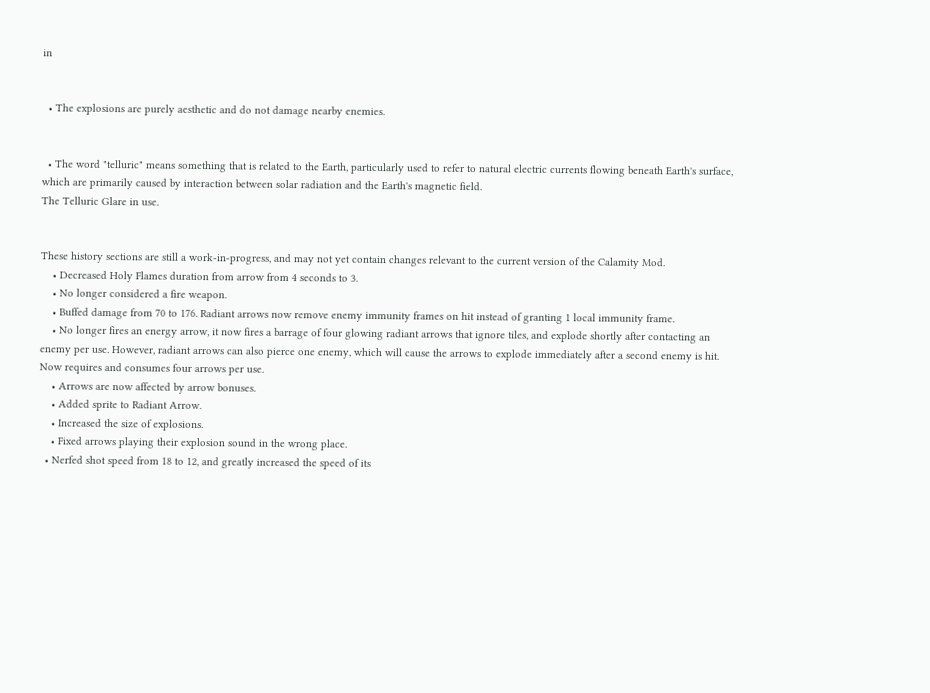in


  • The explosions are purely aesthetic and do not damage nearby enemies.


  • The word "telluric" means something that is related to the Earth, particularly used to refer to natural electric currents flowing beneath Earth's surface, which are primarily caused by interaction between solar radiation and the Earth's magnetic field.
The Telluric Glare in use.


These history sections are still a work-in-progress, and may not yet contain changes relevant to the current version of the Calamity Mod.
    • Decreased Holy Flames duration from arrow from 4 seconds to 3.
    • No longer considered a fire weapon.
    • Buffed damage from 70 to 176. Radiant arrows now remove enemy immunity frames on hit instead of granting 1 local immunity frame.
    • No longer fires an energy arrow, it now fires a barrage of four glowing radiant arrows that ignore tiles, and explode shortly after contacting an enemy per use. However, radiant arrows can also pierce one enemy, which will cause the arrows to explode immediately after a second enemy is hit. Now requires and consumes four arrows per use.
    • Arrows are now affected by arrow bonuses.
    • Added sprite to Radiant Arrow.
    • Increased the size of explosions.
    • Fixed arrows playing their explosion sound in the wrong place.
  • Nerfed shot speed from 18 to 12, and greatly increased the speed of its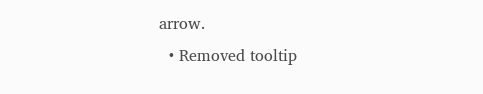arrow.
  • Removed tooltip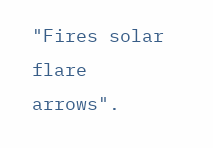"Fires solar flare arrows".